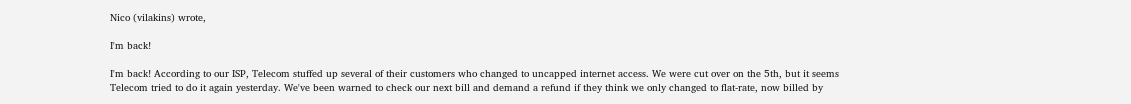Nico (vilakins) wrote,

I'm back!

I'm back! According to our ISP, Telecom stuffed up several of their customers who changed to uncapped internet access. We were cut over on the 5th, but it seems Telecom tried to do it again yesterday. We've been warned to check our next bill and demand a refund if they think we only changed to flat-rate, now billed by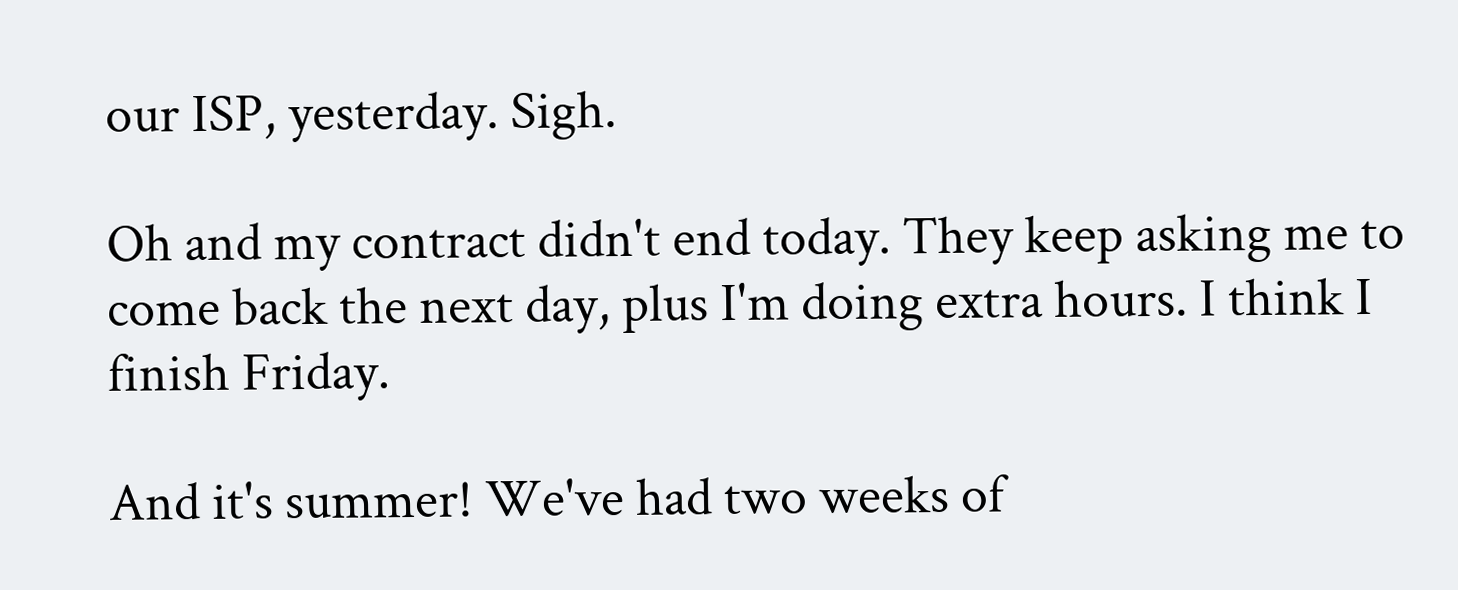our ISP, yesterday. Sigh.

Oh and my contract didn't end today. They keep asking me to come back the next day, plus I'm doing extra hours. I think I finish Friday.

And it's summer! We've had two weeks of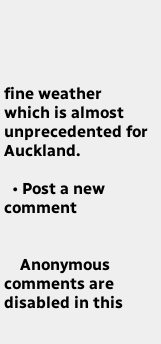fine weather which is almost unprecedented for Auckland.

  • Post a new comment


    Anonymous comments are disabled in this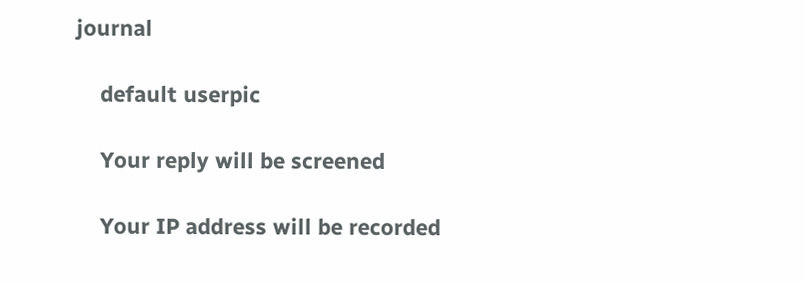journal

    default userpic

    Your reply will be screened

    Your IP address will be recorded